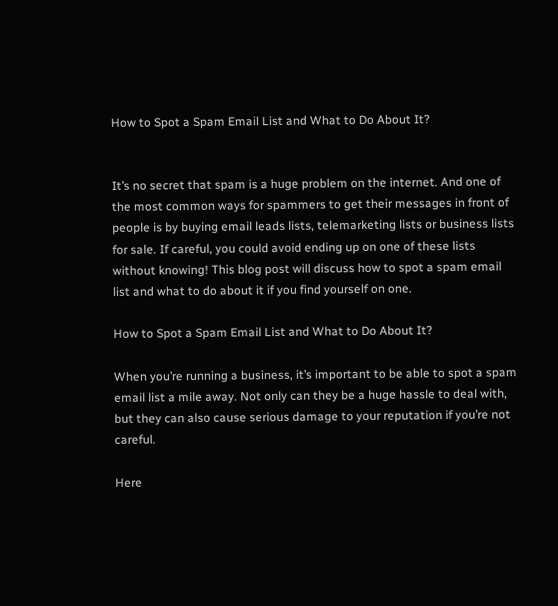How to Spot a Spam Email List and What to Do About It?


It’s no secret that spam is a huge problem on the internet. And one of the most common ways for spammers to get their messages in front of people is by buying email leads lists, telemarketing lists or business lists for sale. If careful, you could avoid ending up on one of these lists without knowing! This blog post will discuss how to spot a spam email list and what to do about it if you find yourself on one.

How to Spot a Spam Email List and What to Do About It?

When you’re running a business, it’s important to be able to spot a spam email list a mile away. Not only can they be a huge hassle to deal with, but they can also cause serious damage to your reputation if you’re not careful.

Here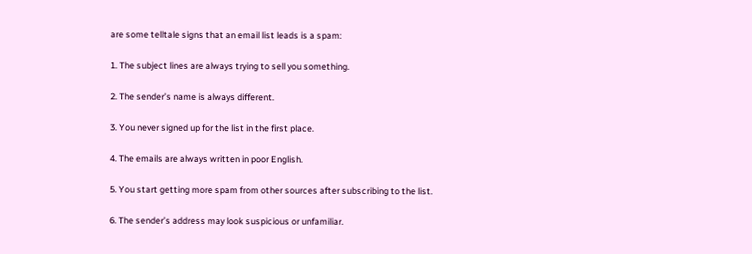are some telltale signs that an email list leads is a spam:

1. The subject lines are always trying to sell you something.

2. The sender’s name is always different.

3. You never signed up for the list in the first place.

4. The emails are always written in poor English.

5. You start getting more spam from other sources after subscribing to the list.

6. The sender’s address may look suspicious or unfamiliar.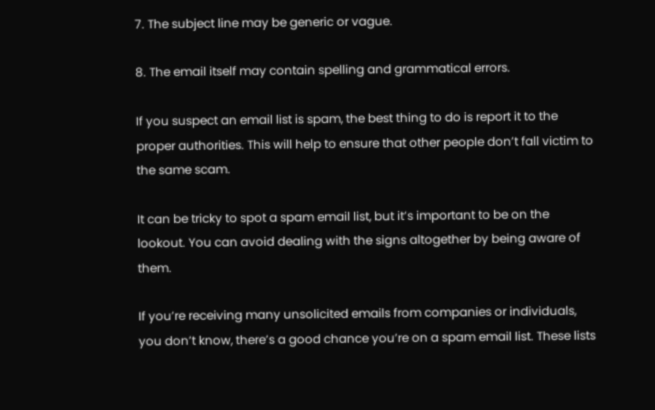7. The subject line may be generic or vague.

8. The email itself may contain spelling and grammatical errors.

If you suspect an email list is spam, the best thing to do is report it to the proper authorities. This will help to ensure that other people don’t fall victim to the same scam.

It can be tricky to spot a spam email list, but it’s important to be on the lookout. You can avoid dealing with the signs altogether by being aware of them.

If you’re receiving many unsolicited emails from companies or individuals, you don’t know, there’s a good chance you’re on a spam email list. These lists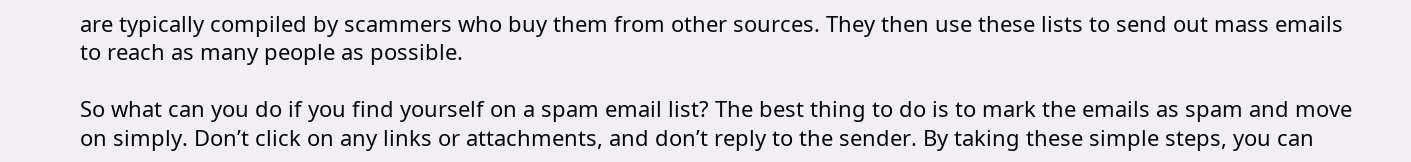are typically compiled by scammers who buy them from other sources. They then use these lists to send out mass emails to reach as many people as possible.

So what can you do if you find yourself on a spam email list? The best thing to do is to mark the emails as spam and move on simply. Don’t click on any links or attachments, and don’t reply to the sender. By taking these simple steps, you can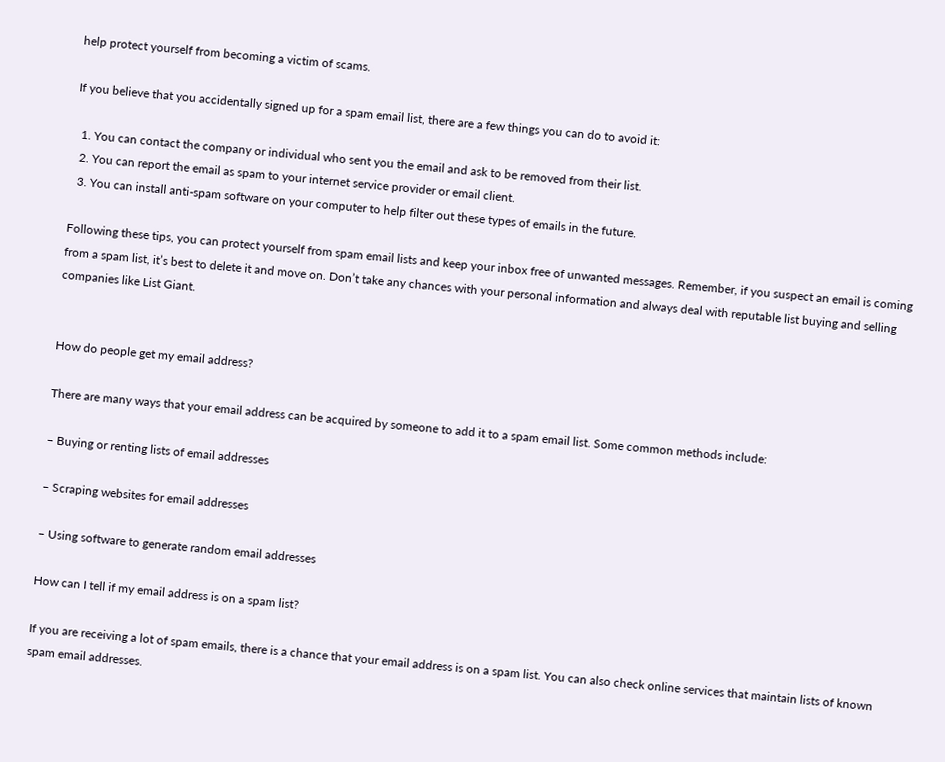help protect yourself from becoming a victim of scams.

If you believe that you accidentally signed up for a spam email list, there are a few things you can do to avoid it:

  1. You can contact the company or individual who sent you the email and ask to be removed from their list.
  2. You can report the email as spam to your internet service provider or email client.
  3. You can install anti-spam software on your computer to help filter out these types of emails in the future.

Following these tips, you can protect yourself from spam email lists and keep your inbox free of unwanted messages. Remember, if you suspect an email is coming from a spam list, it’s best to delete it and move on. Don’t take any chances with your personal information and always deal with reputable list buying and selling companies like List Giant.


How do people get my email address?

There are many ways that your email address can be acquired by someone to add it to a spam email list. Some common methods include:

– Buying or renting lists of email addresses

– Scraping websites for email addresses

– Using software to generate random email addresses

How can I tell if my email address is on a spam list?

If you are receiving a lot of spam emails, there is a chance that your email address is on a spam list. You can also check online services that maintain lists of known spam email addresses.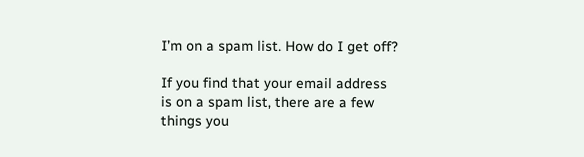I’m on a spam list. How do I get off?

If you find that your email address is on a spam list, there are a few things you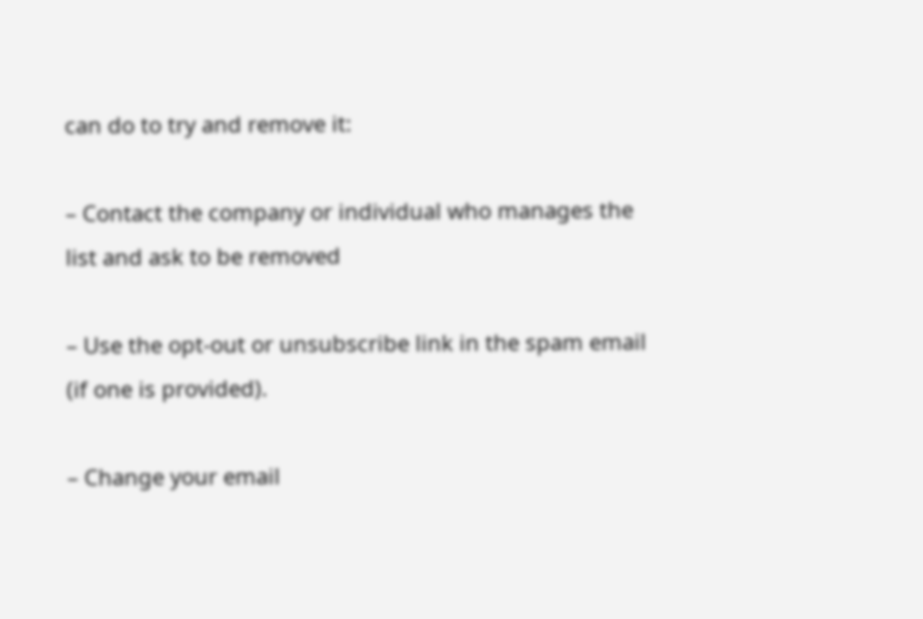can do to try and remove it:

– Contact the company or individual who manages the list and ask to be removed

– Use the opt-out or unsubscribe link in the spam email (if one is provided).

– Change your email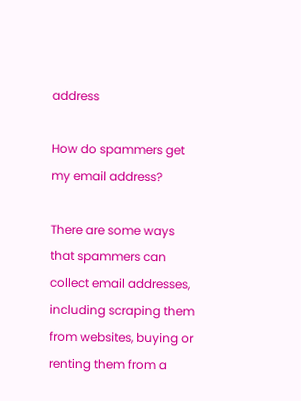address

How do spammers get my email address?

There are some ways that spammers can collect email addresses, including scraping them from websites, buying or renting them from a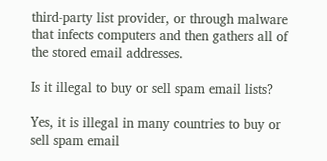third-party list provider, or through malware that infects computers and then gathers all of the stored email addresses.

Is it illegal to buy or sell spam email lists?

Yes, it is illegal in many countries to buy or sell spam email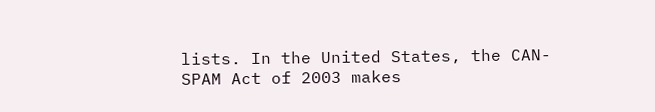lists. In the United States, the CAN-SPAM Act of 2003 makes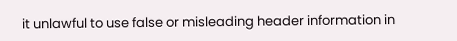it unlawful to use false or misleading header information in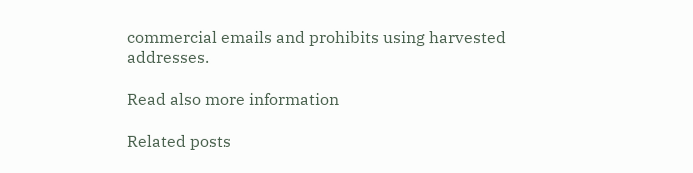commercial emails and prohibits using harvested addresses.

Read also more information

Related posts